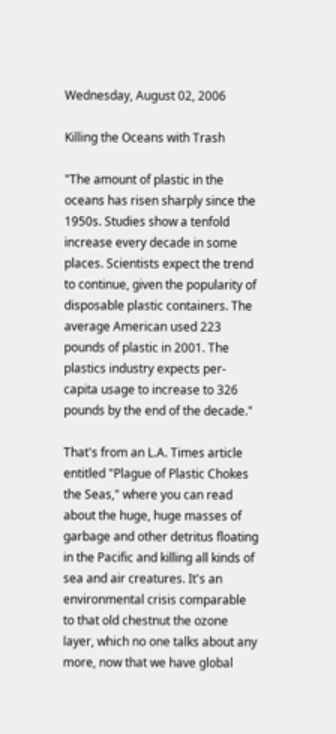Wednesday, August 02, 2006

Killing the Oceans with Trash

"The amount of plastic in the oceans has risen sharply since the 1950s. Studies show a tenfold increase every decade in some places. Scientists expect the trend to continue, given the popularity of disposable plastic containers. The average American used 223 pounds of plastic in 2001. The plastics industry expects per-capita usage to increase to 326 pounds by the end of the decade."

That's from an L.A. Times article entitled "Plague of Plastic Chokes the Seas," where you can read about the huge, huge masses of garbage and other detritus floating in the Pacific and killing all kinds of sea and air creatures. It's an environmental crisis comparable to that old chestnut the ozone layer, which no one talks about any more, now that we have global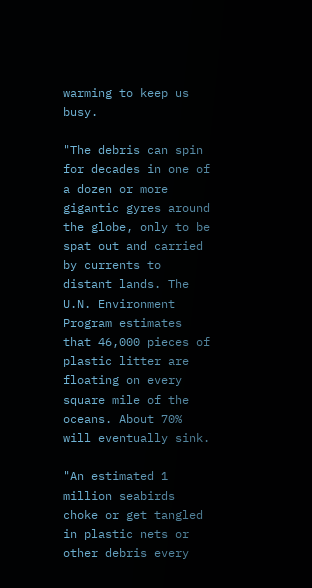warming to keep us busy.

"The debris can spin for decades in one of a dozen or more gigantic gyres around the globe, only to be spat out and carried by currents to distant lands. The U.N. Environment Program estimates that 46,000 pieces of plastic litter are floating on every square mile of the oceans. About 70% will eventually sink.

"An estimated 1 million seabirds choke or get tangled in plastic nets or other debris every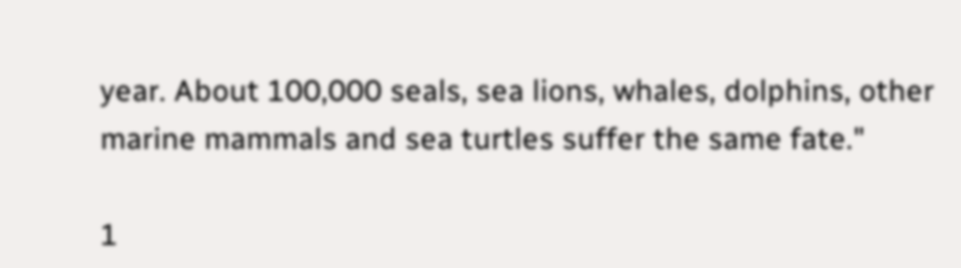year. About 100,000 seals, sea lions, whales, dolphins, other marine mammals and sea turtles suffer the same fate."

1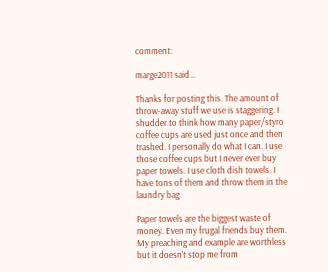comment:

marge2011 said...

Thanks for posting this. The amount of throw-away stuff we use is staggering. I shudder to think how many paper/styro coffee cups are used just once and then trashed. I personally do what I can. I use those coffee cups but I never ever buy paper towels. I use cloth dish towels. I have tons of them and throw them in the laundry bag.

Paper towels are the biggest waste of money. Even my frugal friends buy them. My preaching and example are worthless but it doesn't stop me from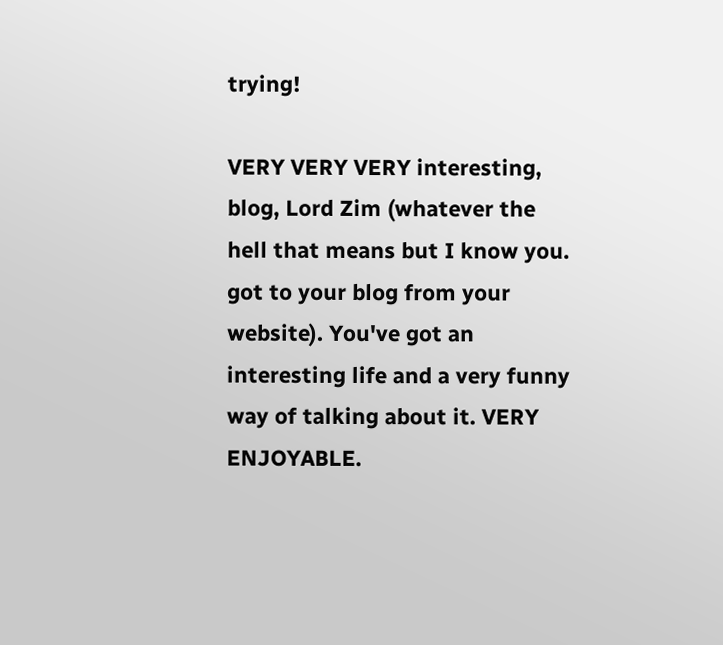trying!

VERY VERY VERY interesting, blog, Lord Zim (whatever the hell that means but I know you. got to your blog from your website). You've got an interesting life and a very funny way of talking about it. VERY ENJOYABLE.